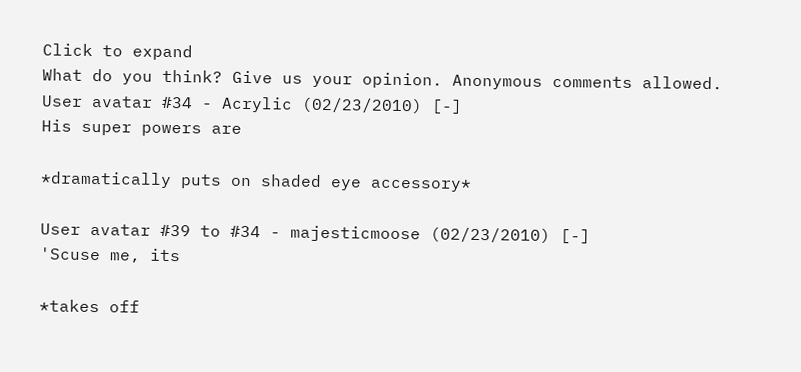Click to expand
What do you think? Give us your opinion. Anonymous comments allowed.
User avatar #34 - Acrylic (02/23/2010) [-]
His super powers are

*dramatically puts on shaded eye accessory*

User avatar #39 to #34 - majesticmoose (02/23/2010) [-]
'Scuse me, its

*takes off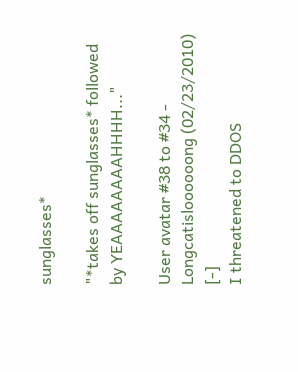sunglasses*

"*takes off sunglasses* followed by YEAAAAAAAAHHHH..."

User avatar #38 to #34 - Longcatisloooooong (02/23/2010) [-]
I threatened to DDOS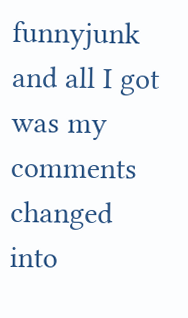funnyjunk and all I got was my comments changed into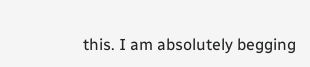this. I am absolutely begging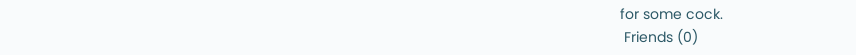for some cock.
 Friends (0)